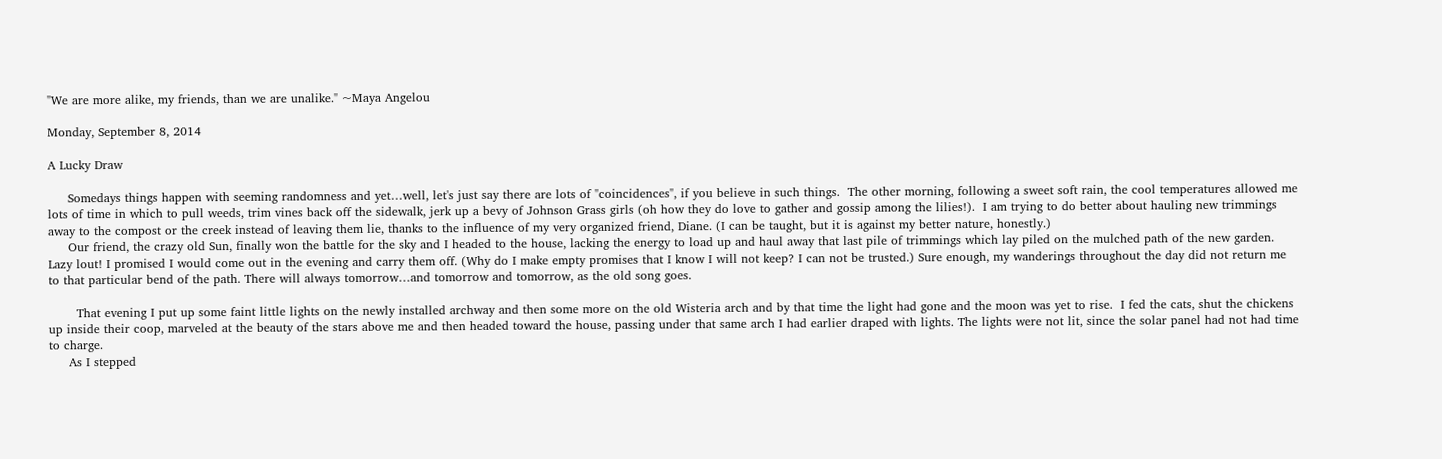"We are more alike, my friends, than we are unalike." ~Maya Angelou

Monday, September 8, 2014

A Lucky Draw

     Somedays things happen with seeming randomness and yet…well, let's just say there are lots of "coincidences", if you believe in such things.  The other morning, following a sweet soft rain, the cool temperatures allowed me lots of time in which to pull weeds, trim vines back off the sidewalk, jerk up a bevy of Johnson Grass girls (oh how they do love to gather and gossip among the lilies!).  I am trying to do better about hauling new trimmings away to the compost or the creek instead of leaving them lie, thanks to the influence of my very organized friend, Diane. (I can be taught, but it is against my better nature, honestly.)
     Our friend, the crazy old Sun, finally won the battle for the sky and I headed to the house, lacking the energy to load up and haul away that last pile of trimmings which lay piled on the mulched path of the new garden.  Lazy lout! I promised I would come out in the evening and carry them off. (Why do I make empty promises that I know I will not keep? I can not be trusted.) Sure enough, my wanderings throughout the day did not return me to that particular bend of the path. There will always tomorrow…and tomorrow and tomorrow, as the old song goes.

       That evening I put up some faint little lights on the newly installed archway and then some more on the old Wisteria arch and by that time the light had gone and the moon was yet to rise.  I fed the cats, shut the chickens up inside their coop, marveled at the beauty of the stars above me and then headed toward the house, passing under that same arch I had earlier draped with lights. The lights were not lit, since the solar panel had not had time to charge.
     As I stepped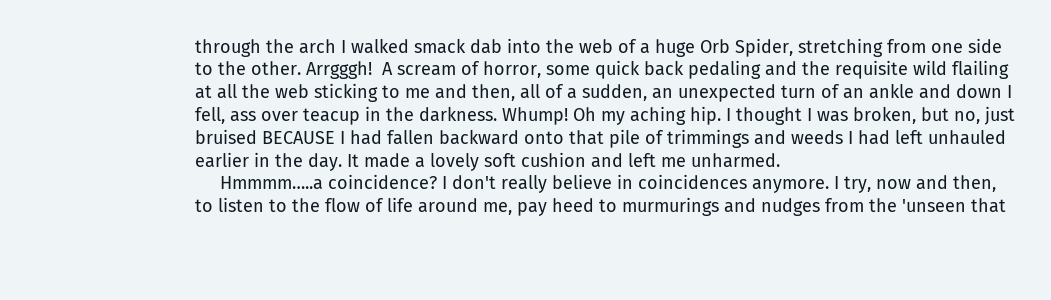through the arch I walked smack dab into the web of a huge Orb Spider, stretching from one side to the other. Arrgggh!  A scream of horror, some quick back pedaling and the requisite wild flailing at all the web sticking to me and then, all of a sudden, an unexpected turn of an ankle and down I fell, ass over teacup in the darkness. Whump! Oh my aching hip. I thought I was broken, but no, just bruised BECAUSE I had fallen backward onto that pile of trimmings and weeds I had left unhauled earlier in the day. It made a lovely soft cushion and left me unharmed.
     Hmmmm…..a coincidence? I don't really believe in coincidences anymore. I try, now and then, to listen to the flow of life around me, pay heed to murmurings and nudges from the 'unseen that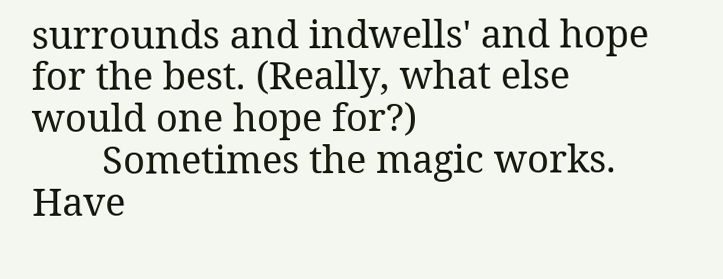surrounds and indwells' and hope for the best. (Really, what else would one hope for?)
       Sometimes the magic works. Have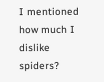I mentioned how much I dislike spiders?